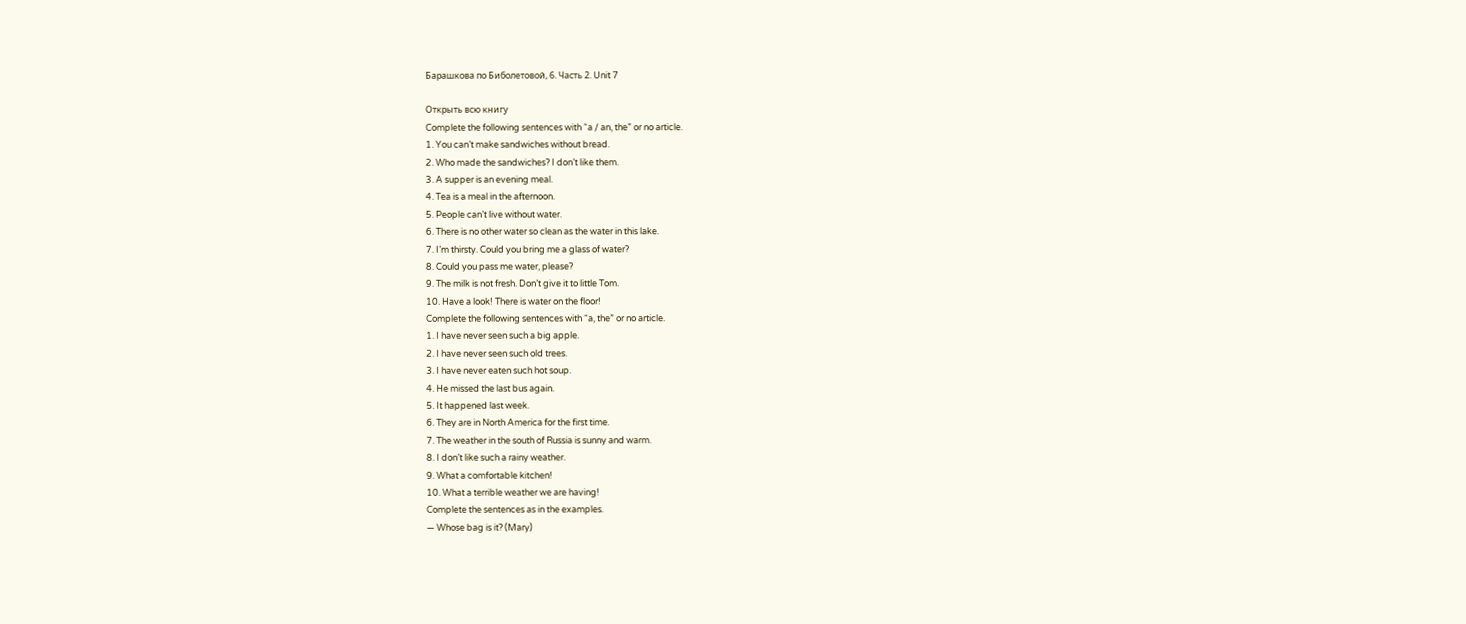Барашкова по Биболетовой, 6. Часть 2. Unit 7

Открыть всю книгу
Complete the following sentences with “a / an, the” or no article.
1. You can’t make sandwiches without bread.
2. Who made the sandwiches? I don’t like them.
3. A supper is an evening meal.
4. Tea is a meal in the afternoon.
5. People can’t live without water.
6. There is no other water so clean as the water in this lake.
7. I’m thirsty. Could you bring me a glass of water?
8. Could you pass me water, please?
9. The milk is not fresh. Don’t give it to little Tom.
10. Have a look! There is water on the floor!
Complete the following sentences with “a, the” or no article.
1. I have never seen such a big apple.
2. I have never seen such old trees.
3. I have never eaten such hot soup.
4. He missed the last bus again.
5. It happened last week.
6. They are in North America for the first time.
7. The weather in the south of Russia is sunny and warm.
8. I don’t like such a rainy weather.
9. What a comfortable kitchen!
10. What a terrible weather we are having!
Complete the sentences as in the examples.
— Whose bag is it? (Mary)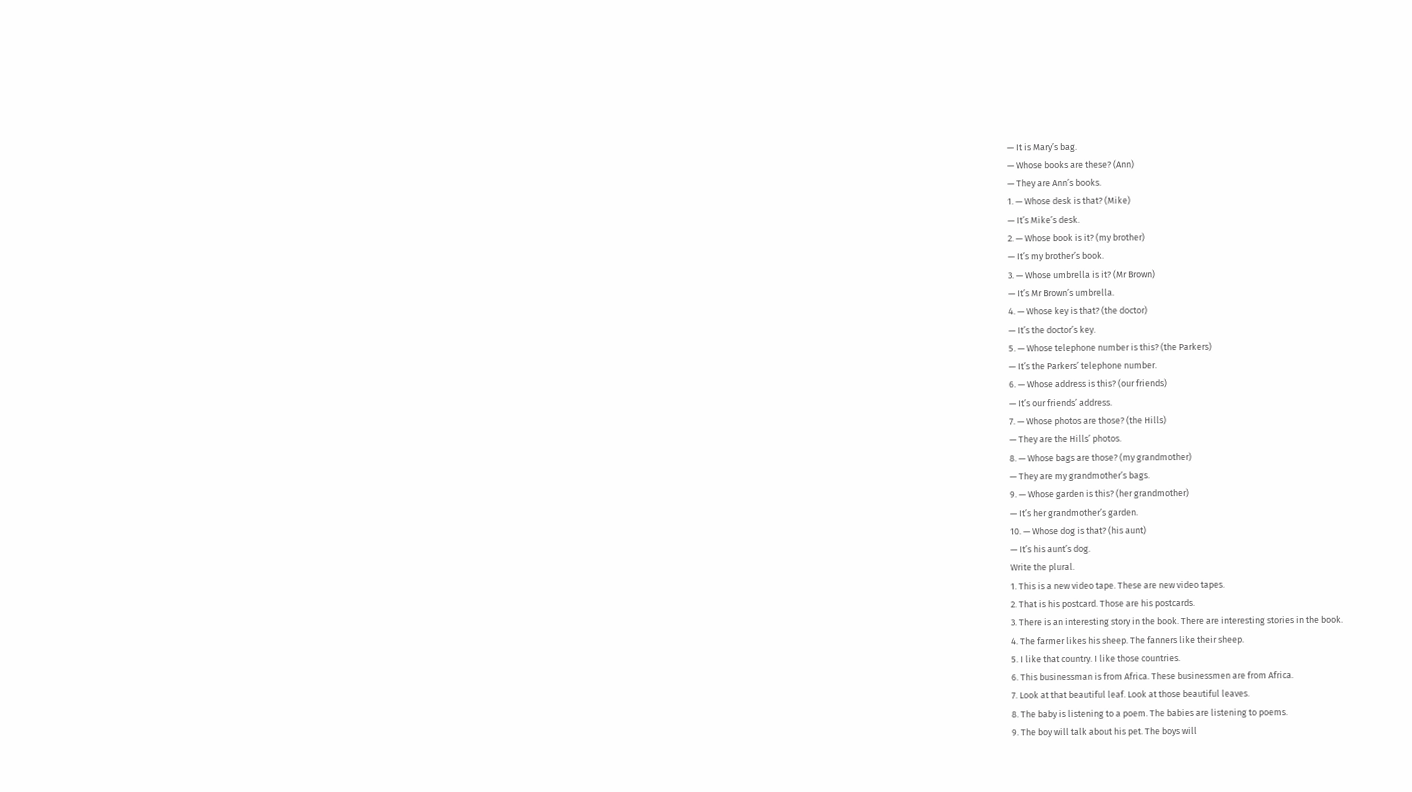— It is Mary’s bag.
— Whose books are these? (Ann)
— They are Ann’s books.
1. — Whose desk is that? (Mike)
— It’s Mike’s desk.
2. — Whose book is it? (my brother)
— It’s my brother’s book.
3. — Whose umbrella is it? (Mr Brown)
— It’s Mr Brown’s umbrella.
4. — Whose key is that? (the doctor)
— It’s the doctor’s key.
5. — Whose telephone number is this? (the Parkers)
— It’s the Parkers’ telephone number.
6. — Whose address is this? (our friends)
— It’s our friends’ address.
7. — Whose photos are those? (the Hills)
— They are the Hills’ photos.
8. — Whose bags are those? (my grandmother)
— They are my grandmother’s bags.
9. — Whose garden is this? (her grandmother)
— It’s her grandmother’s garden.
10. — Whose dog is that? (his aunt)
— It’s his aunt’s dog.
Write the plural.
1. This is a new video tape. These are new video tapes.
2. That is his postcard. Those are his postcards.
3. There is an interesting story in the book. There are interesting stories in the book.
4. The farmer likes his sheep. The fanners like their sheep.
5. I like that country. I like those countries.
6. This businessman is from Africa. These businessmen are from Africa.
7. Look at that beautiful leaf. Look at those beautiful leaves.
8. The baby is listening to a poem. The babies are listening to poems.
9. The boy will talk about his pet. The boys will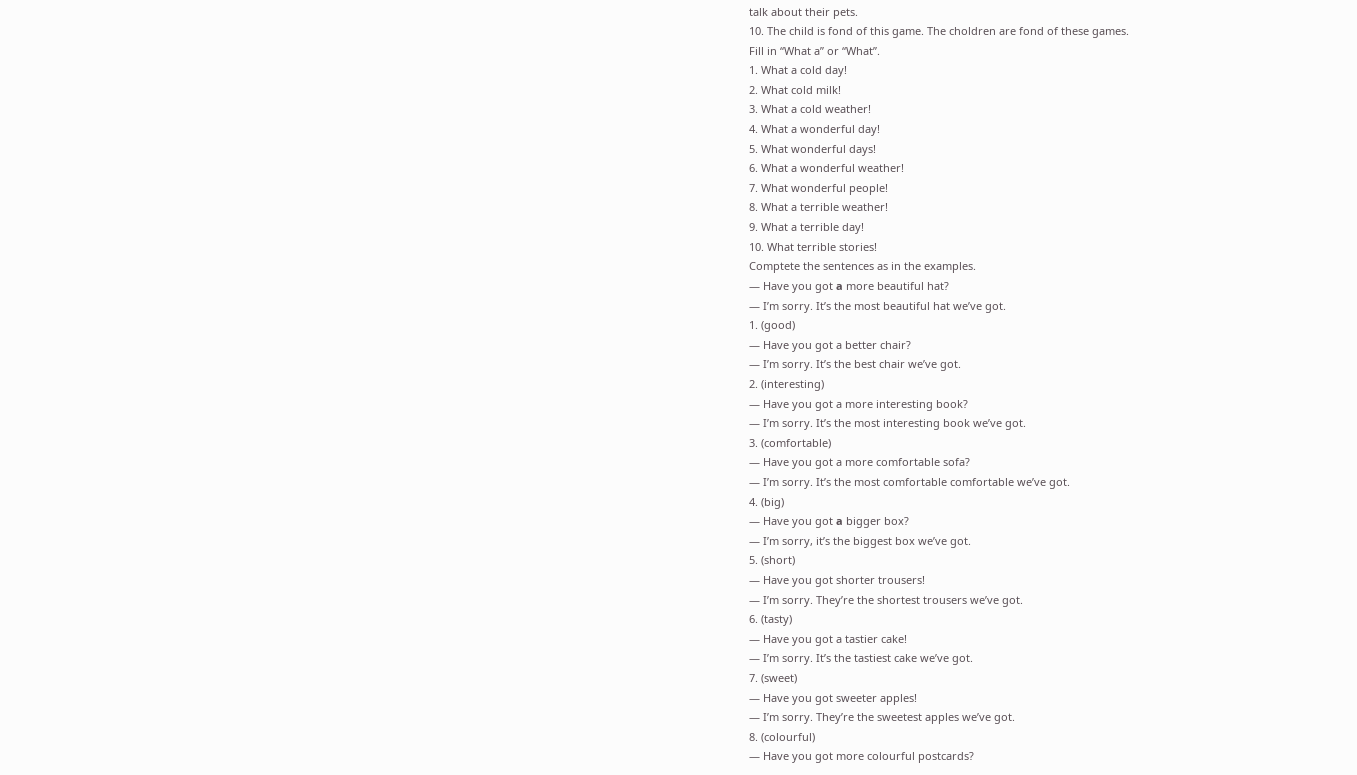talk about their pets.
10. The child is fond of this game. The choldren are fond of these games.
Fill in “What a” or “What”.
1. What a cold day!
2. What cold milk!
3. What a cold weather!
4. What a wonderful day!
5. What wonderful days!
6. What a wonderful weather!
7. What wonderful people!
8. What a terrible weather!
9. What a terrible day!
10. What terrible stories!
Comptete the sentences as in the examples.
— Have you got а more beautiful hat?
— I’m sorry. It’s the most beautiful hat we’ve got.
1. (good)
— Have you got a better chair?
— I’m sorry. It’s the best chair we’ve got.
2. (interesting)
— Have you got a more interesting book?
— I’m sorry. It’s the most interesting book we’ve got.
3. (comfortable)
— Have you got a more comfortable sofa?
— I’m sorry. It’s the most comfortable comfortable we’ve got.
4. (big)
— Have you got а bigger box?
— I’m sorry, it’s the biggest box we’ve got.
5. (short)
— Have you got shorter trousers!
— I’m sorry. They’re the shortest trousers we’ve got.
6. (tasty)
— Have you got a tastier cake!
— I’m sorry. It’s the tastiest cake we’ve got.
7. (sweet)
— Have you got sweeter apples!
— I’m sorry. They’re the sweetest apples we’ve got.
8. (colourful)
— Have you got more colourful postcards?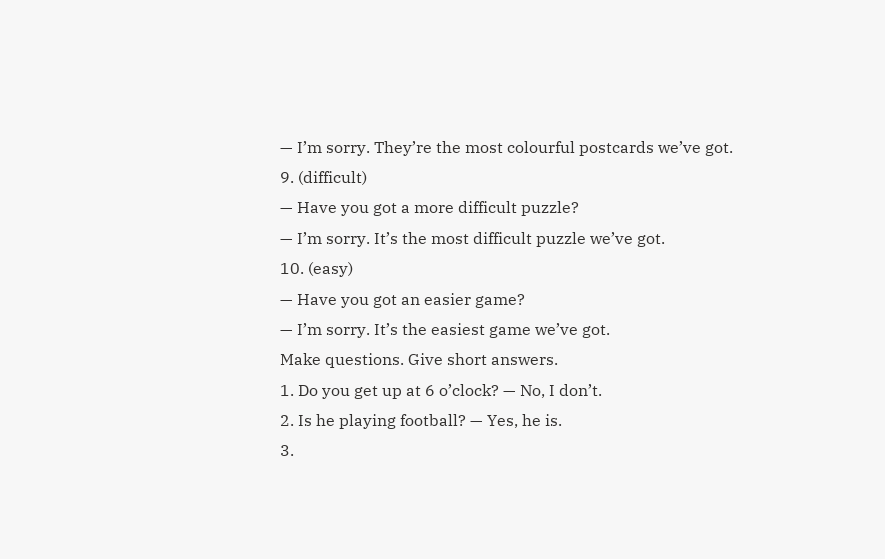— I’m sorry. They’re the most colourful postcards we’ve got.
9. (difficult)
— Have you got a more difficult puzzle?
— I’m sorry. It’s the most difficult puzzle we’ve got.
10. (easy)
— Have you got an easier game?
— I’m sorry. It’s the easiest game we’ve got.
Make questions. Give short answers.
1. Do you get up at 6 o’clock? — No, I don’t.
2. Is he playing football? — Yes, he is.
3.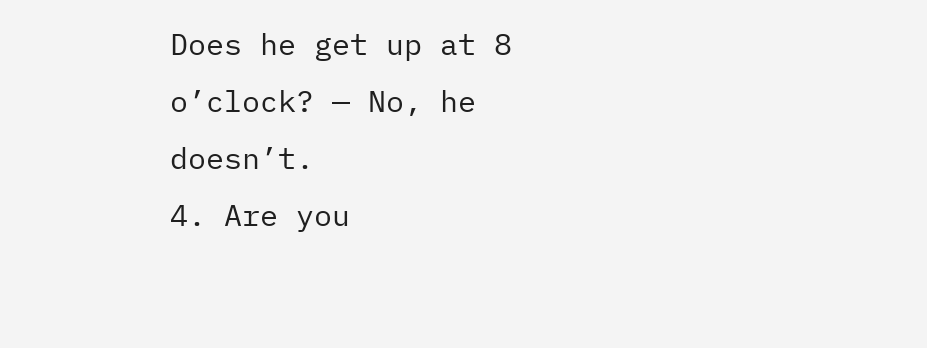Does he get up at 8 o’clock? — No, he doesn’t.
4. Are you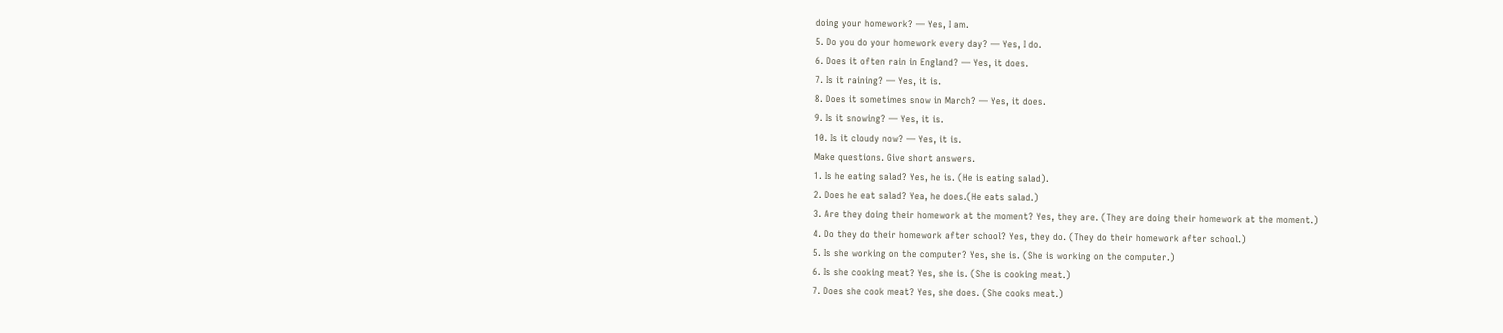doing your homework? — Yes, I am.
5. Do you do your homework every day? — Yes, I do.
6. Does it often rain in England? — Yes, it does.
7. Is it raining? — Yes, it is.
8. Does it sometimes snow in March? — Yes, it does.
9. Is it snowing? — Yes, it is.
10. Is it cloudy now? — Yes, it is.
Make questions. Give short answers.
1. Is he eating salad? Yes, he is. (He is eating salad).
2. Does he eat salad? Yea, he does.(He eats salad.)
3. Are they doing their homework at the moment? Yes, they are. (They are doing their homework at the moment.)
4. Do they do their homework after school? Yes, they do. (They do their homework after school.)
5. Is she working on the computer? Yes, she is. (She is working on the computer.)
6. Is she cooking meat? Yes, she is. (She is cooking meat.)
7. Does she cook meat? Yes, she does. (She cooks meat.)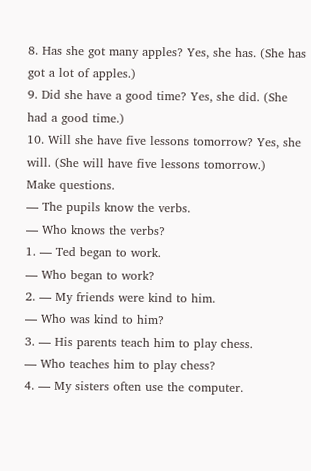8. Has she got many apples? Yes, she has. (She has got a lot of apples.)
9. Did she have a good time? Yes, she did. (She had a good time.)
10. Will she have five lessons tomorrow? Yes, she will. (She will have five lessons tomorrow.)
Make questions.
— The pupils know the verbs.
— Who knows the verbs?
1. — Ted began to work.
— Who began to work?
2. — My friends were kind to him.
— Who was kind to him?
3. — His parents teach him to play chess.
— Who teaches him to play chess?
4. — My sisters often use the computer.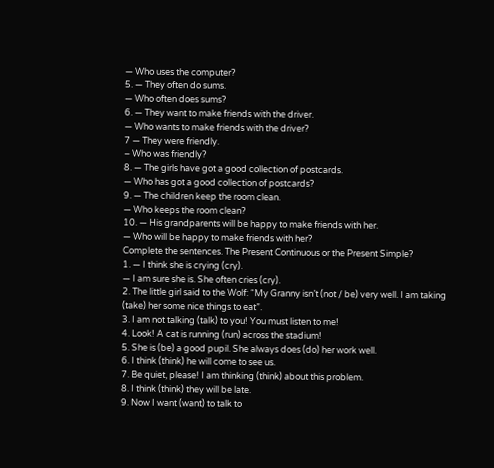— Who uses the computer?
5. — They often do sums.
— Who often does sums?
6. — They want to make friends with the driver.
— Who wants to make friends with the driver?
7 — They were friendly.
– Who was friendly?
8. — The girls have got a good collection of postcards.
— Who has got a good collection of postcards?
9. — The children keep the room clean.
— Who keeps the room clean?
10. — His grandparents will be happy to make friends with her.
— Who will be happy to make friends with her?
Complete the sentences. The Present Continuous or the Present Simple?
1. — I think she is crying (cry).
— I am sure she is. She often cries (cry).
2. The little girl said to the Wolf: “My Granny isn’t (not / be) very well. I am taking (take) her some nice things to eat”.
3. I am not talking (talk) to you! You must listen to me!
4. Look! A cat is running (run) across the stadium!
5. She is (be) a good pupil. She always does (do) her work well.
6. I think (think) he will come to see us.
7. Be quiet, please! I am thinking (think) about this problem.
8. I think (think) they will be late.
9. Now I want (want) to talk to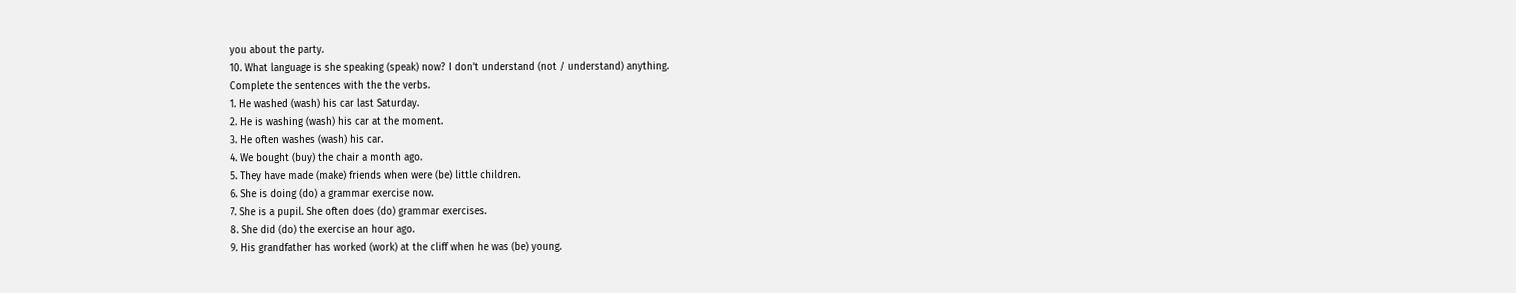you about the party.
10. What language is she speaking (speak) now? I don’t understand (not / understand) anything.
Complete the sentences with the the verbs.
1. He washed (wash) his car last Saturday.
2. He is washing (wash) his car at the moment.
3. He often washes (wash) his car.
4. We bought (buy) the chair a month ago.
5. They have made (make) friends when were (be) little children.
6. She is doing (do) a grammar exercise now.
7. She is a pupil. She often does (do) grammar exercises.
8. She did (do) the exercise an hour ago.
9. His grandfather has worked (work) at the cliff when he was (be) young.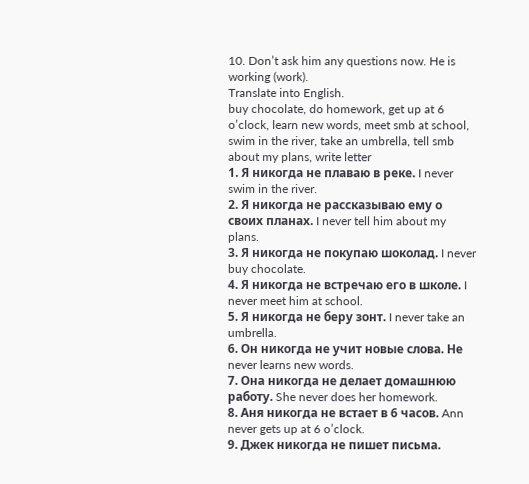10. Don’t ask him any questions now. He is working (work).
Translate into English.
buy chocolate, do homework, get up at 6 o’clock, learn new words, meet smb at school, swim in the river, take an umbrella, tell smb about my plans, write letter
1. Я никогда не плаваю в реке. I never swim in the river.
2. Я никогда не рассказываю ему о своих планах. I never tell him about my plans.
3. Я никогда не покупаю шоколад. I never buy chocolate.
4. Я никогда не встречаю его в школе. I never meet him at school.
5. Я никогда не беру зонт. I never take an umbrella.
6. Он никогда не учит новые слова. Не never learns new words.
7. Она никогда не делает домашнюю работу. She never does her homework.
8. Аня никогда не встает в 6 часов. Ann never gets up at 6 o’clock.
9. Джек никогда не пишет письма.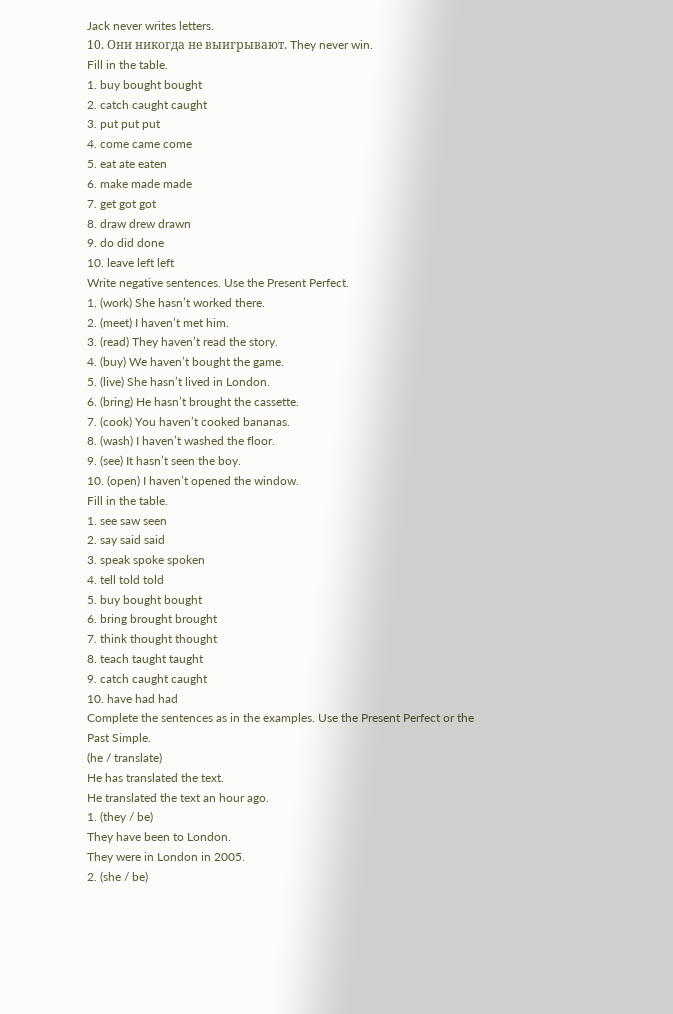Jack never writes letters.
10. Они никогда не выигрывают. They never win.
Fill in the table.
1. buy bought bought
2. catch caught caught
3. put put put
4. come came come
5. eat ate eaten
6. make made made
7. get got got
8. draw drew drawn
9. do did done
10. leave left left
Write negative sentences. Use the Present Perfect.
1. (work) She hasn’t worked there.
2. (meet) I haven’t met him.
3. (read) They haven’t read the story.
4. (buy) We haven’t bought the game.
5. (live) She hasn’t lived in London.
6. (bring) He hasn’t brought the cassette.
7. (cook) You haven’t cooked bananas.
8. (wash) I haven’t washed the floor.
9. (see) It hasn’t seen the boy.
10. (open) I haven’t opened the window.
Fill in the table.
1. see saw seen
2. say said said
3. speak spoke spoken
4. tell told told
5. buy bought bought
6. bring brought brought
7. think thought thought
8. teach taught taught
9. catch caught caught
10. have had had
Complete the sentences as in the examples. Use the Present Perfect or the Past Simple.
(he / translate)
He has translated the text.
He translated the text an hour ago.
1. (they / be)
They have been to London.
They were in London in 2005.
2. (she / be)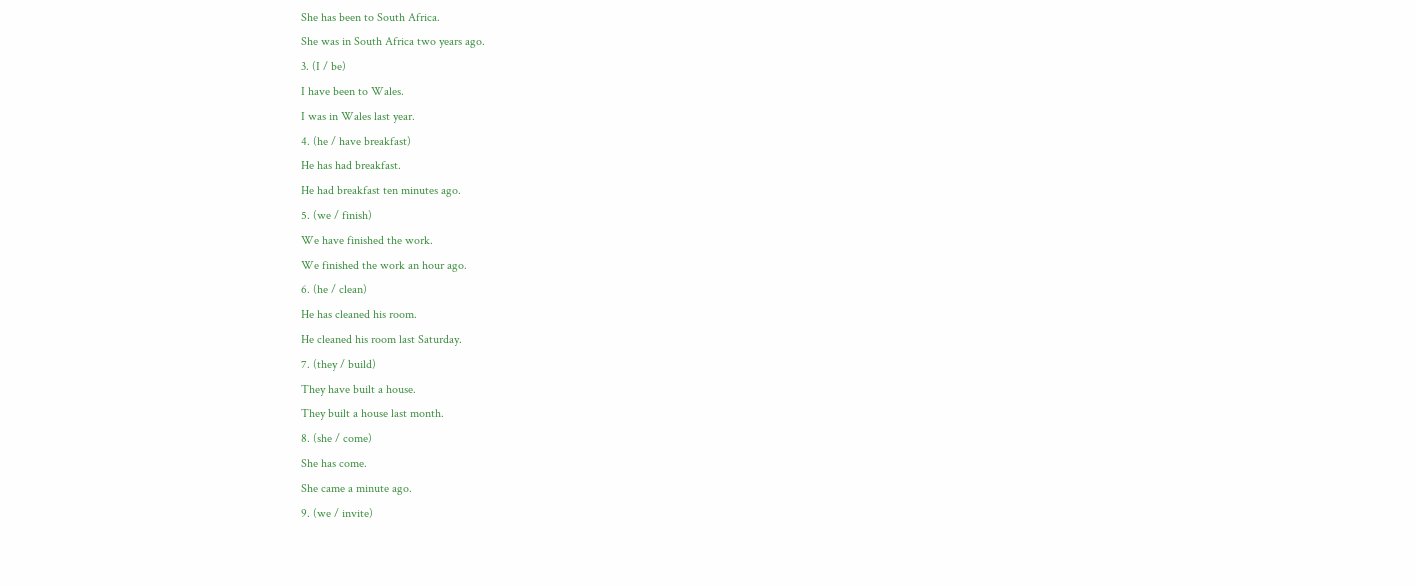She has been to South Africa.
She was in South Africa two years ago.
3. (I / be)
I have been to Wales.
I was in Wales last year.
4. (he / have breakfast)
He has had breakfast.
He had breakfast ten minutes ago.
5. (we / finish)
We have finished the work.
We finished the work an hour ago.
6. (he / clean)
He has cleaned his room.
He cleaned his room last Saturday.
7. (they / build)
They have built a house.
They built a house last month.
8. (she / come)
She has come.
She came a minute ago.
9. (we / invite)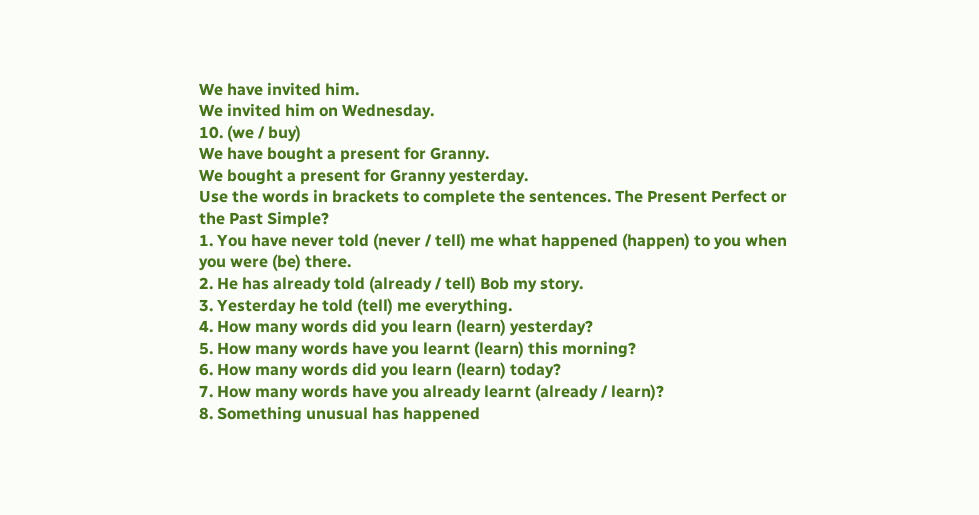We have invited him.
We invited him on Wednesday.
10. (we / buy)
We have bought a present for Granny.
We bought a present for Granny yesterday.
Use the words in brackets to complete the sentences. The Present Perfect or the Past Simple?
1. You have never told (never / tell) me what happened (happen) to you when you were (be) there.
2. He has already told (already / tell) Bob my story.
3. Yesterday he told (tell) me everything.
4. How many words did you learn (learn) yesterday?
5. How many words have you learnt (learn) this morning?
6. How many words did you learn (learn) today?
7. How many words have you already learnt (already / learn)?
8. Something unusual has happened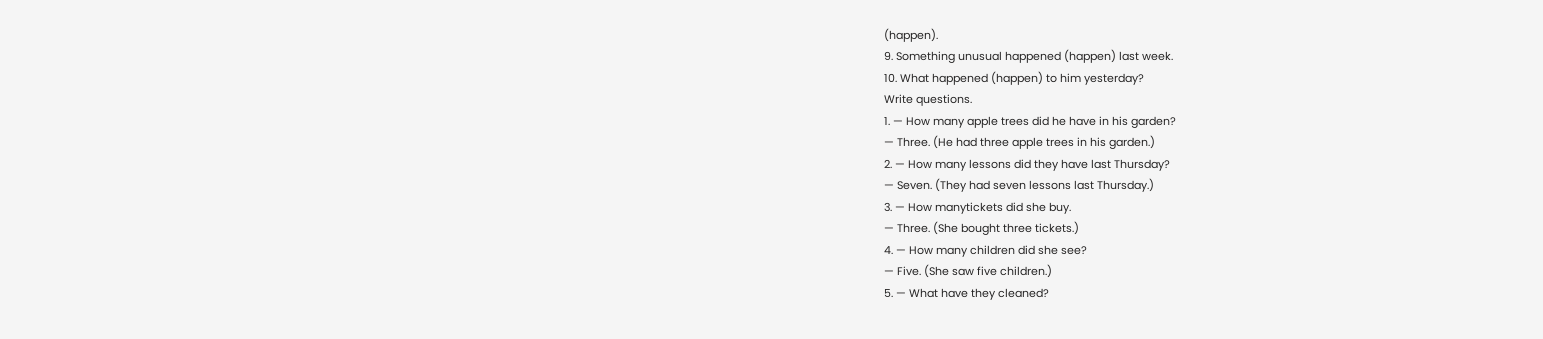(happen).
9. Something unusual happened (happen) last week.
10. What happened (happen) to him yesterday?
Write questions.
1. — How many apple trees did he have in his garden?
— Three. (He had three apple trees in his garden.)
2. — How many lessons did they have last Thursday?
— Seven. (They had seven lessons last Thursday.)
3. — How manytickets did she buy.
— Three. (She bought three tickets.)
4. — How many children did she see?
— Five. (She saw five children.)
5. — What have they cleaned?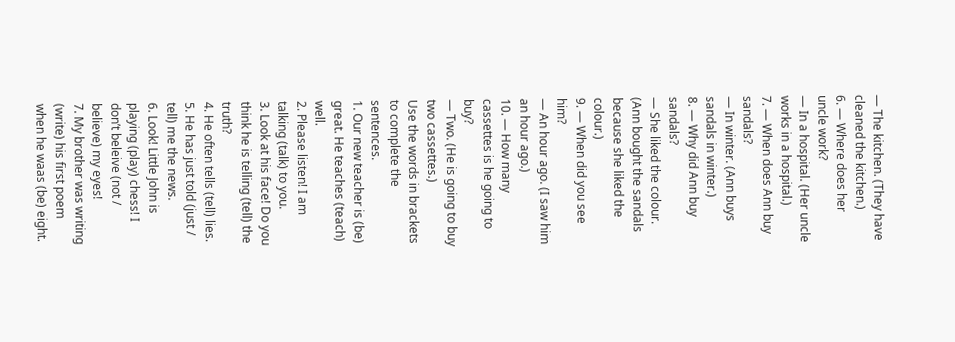— The kitchen. (They have cleaned the kitchen.)
6. — Where does her uncle work?
— In a hospital. (Her uncle works in a hospital.)
7. — When does Ann buy sandals?
— In winter. (Ann buys sandals in winter.)
8. — Why did Ann buy sandals?
— She liked the colour. (Ann bought the sandals because she liked the colour.)
9. — When did you see him?
— An hour ago. (I saw him an hour ago.)
10. — How many cassettes is he going to buy?
— Two. (He is going to buy two cassettes.)
Use the words in brackets to complete the sentences.
1. Our new teacher is (be) great. He teaches (teach) well.
2. Please listen! I am talking (talk) to you.
3. Look at his face! Do you think he is telling (tell) the truth?
4. He often tells (tell) lies.
5. He has just told (just / tell) me the news.
6. Look! Little John is playing (play) chess! I don’t beleive (not / believe) my eyes!
7. My brother was writing (write) his first poem when he waas (be) eight.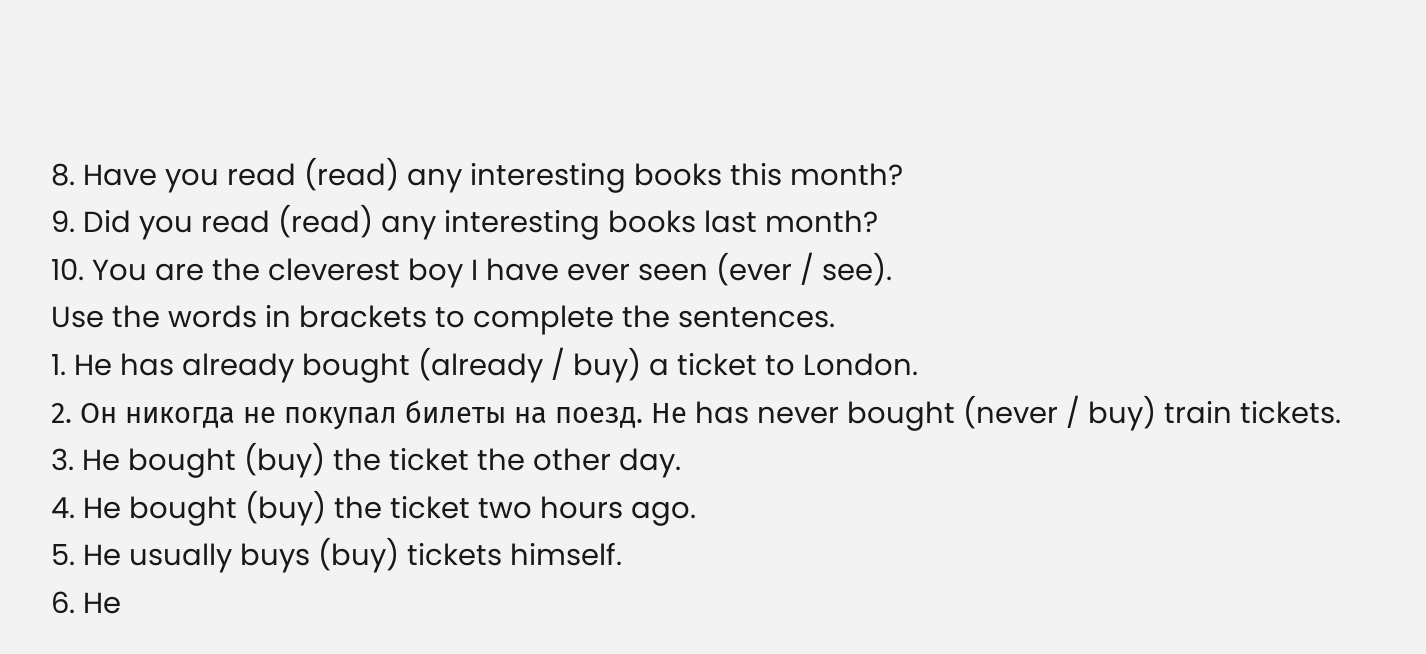8. Have you read (read) any interesting books this month?
9. Did you read (read) any interesting books last month?
10. You are the cleverest boy I have ever seen (ever / see).
Use the words in brackets to complete the sentences.
1. He has already bought (already / buy) a ticket to London.
2. Он никогда не покупал билеты на поезд. Не has never bought (never / buy) train tickets.
3. He bought (buy) the ticket the other day.
4. He bought (buy) the ticket two hours ago.
5. He usually buys (buy) tickets himself.
6. He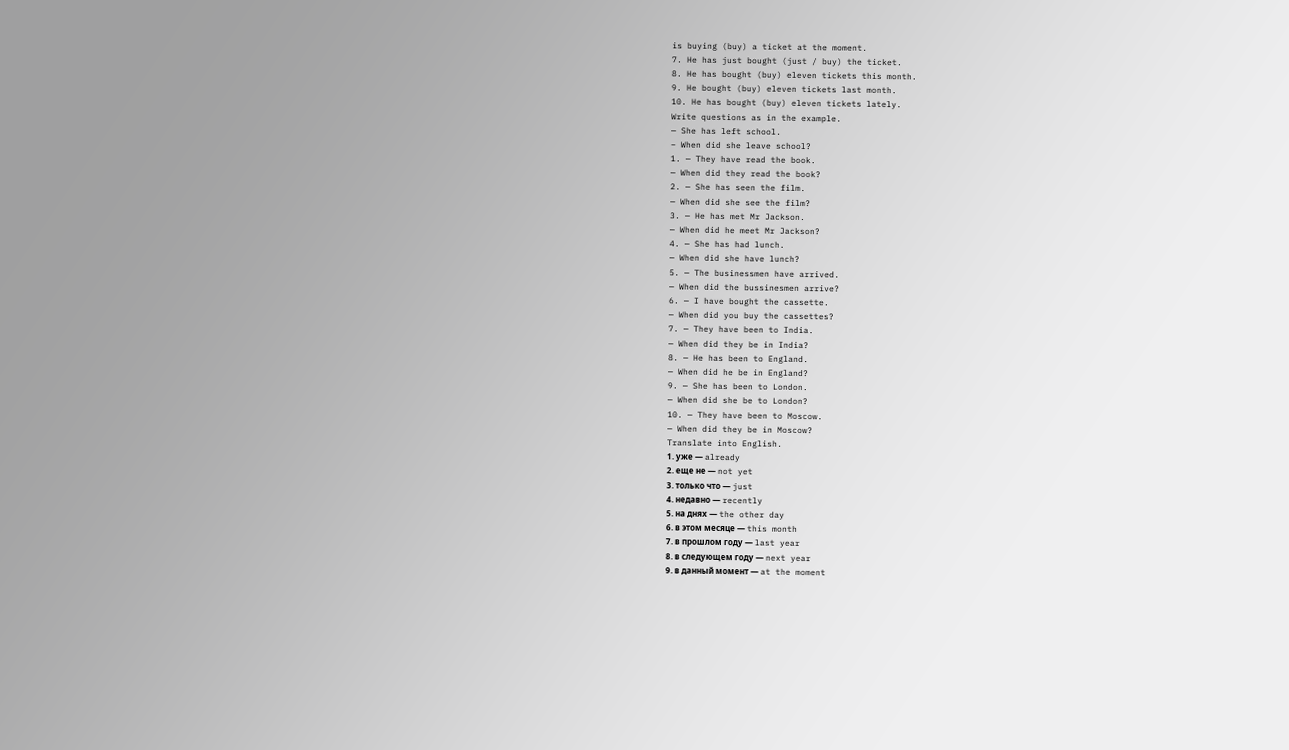is buying (buy) a ticket at the moment.
7. He has just bought (just / buy) the ticket.
8. He has bought (buy) eleven tickets this month.
9. He bought (buy) eleven tickets last month.
10. He has bought (buy) eleven tickets lately.
Write questions as in the example.
— She has left school.
– When did she leave school?
1. — They have read the book.
— When did they read the book?
2. — She has seen the film.
— When did she see the film?
3. — He has met Mr Jackson.
— When did he meet Mr Jackson?
4. — She has had lunch.
— When did she have lunch?
5. — The businessmen have arrived.
— When did the bussinesmen arrive?
6. — I have bought the cassette.
— When did you buy the cassettes?
7. — They have been to India.
— When did they be in India?
8. — He has been to England.
— When did he be in England?
9. — She has been to London.
— When did she be to London?
10. — They have been to Moscow.
— When did they be in Moscow?
Translate into English.
1. уже — already
2. еще не — not yet
3. только что — just
4. недавно — recently
5. на днях — the other day
6. в этом месяце — this month
7. в прошлом году — last year
8. в следующем году — next year
9. в данный момент — at the moment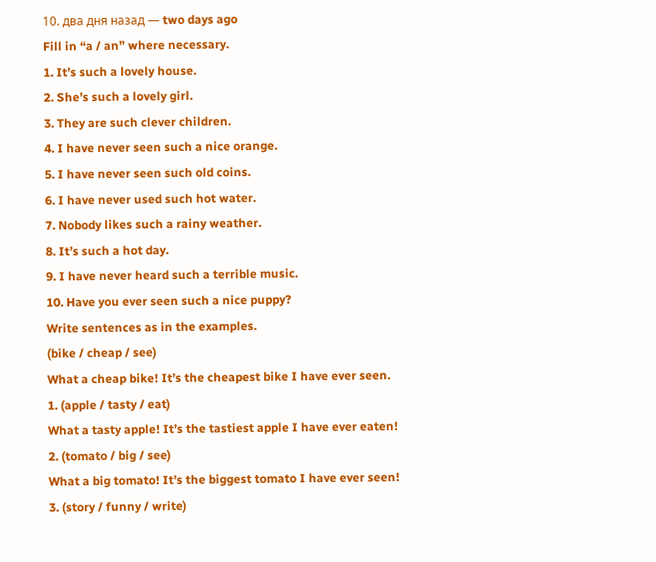10. два дня назад — two days ago
Fill in “a / an” where necessary.
1. It’s such a lovely house.
2. She’s such a lovely girl.
3. They are such clever children.
4. I have never seen such a nice orange.
5. I have never seen such old coins.
6. I have never used such hot water.
7. Nobody likes such a rainy weather.
8. It’s such a hot day.
9. I have never heard such a terrible music.
10. Have you ever seen such a nice puppy?
Write sentences as in the examples.
(bike / cheap / see)
What a cheap bike! It’s the cheapest bike I have ever seen.
1. (apple / tasty / eat)
What a tasty apple! It’s the tastiest apple I have ever eaten!
2. (tomato / big / see)
What a big tomato! It’s the biggest tomato I have ever seen!
3. (story / funny / write)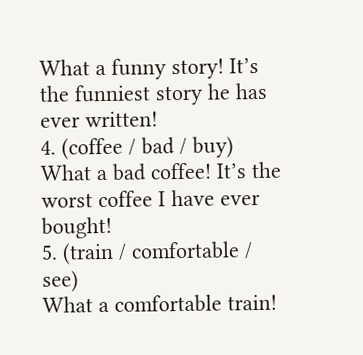What a funny story! It’s the funniest story he has ever written!
4. (coffee / bad / buy)
What a bad coffee! It’s the worst coffee I have ever bought!
5. (train / comfortable / see)
What a comfortable train!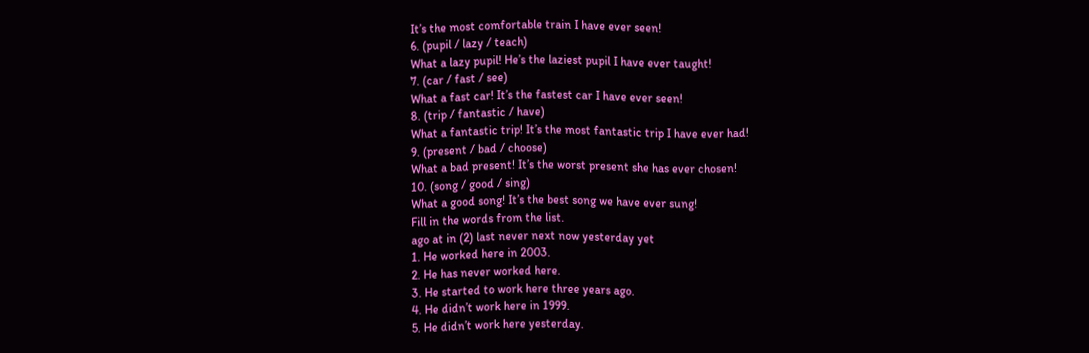It’s the most comfortable train I have ever seen!
6. (pupil / lazy / teach)
What a lazy pupil! He’s the laziest pupil I have ever taught!
7. (car / fast / see)
What a fast car! It’s the fastest car I have ever seen!
8. (trip / fantastic / have)
What a fantastic trip! It’s the most fantastic trip I have ever had!
9. (present / bad / choose)
What a bad present! It’s the worst present she has ever chosen!
10. (song / good / sing)
What a good song! It’s the best song we have ever sung!
Fill in the words from the list.
ago at in (2) last never next now yesterday yet
1. He worked here in 2003.
2. He has never worked here.
3. He started to work here three years ago.
4. He didn’t work here in 1999.
5. He didn’t work here yesterday.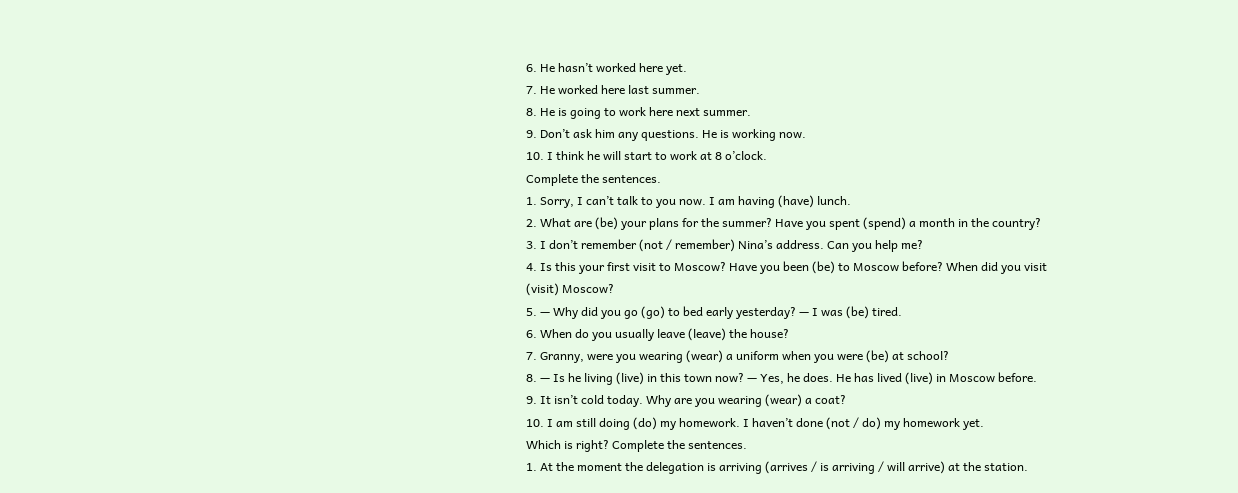6. He hasn’t worked here yet.
7. He worked here last summer.
8. He is going to work here next summer.
9. Don’t ask him any questions. He is working now.
10. I think he will start to work at 8 o’clock.
Complete the sentences.
1. Sorry, I can’t talk to you now. I am having (have) lunch.
2. What are (be) your plans for the summer? Have you spent (spend) a month in the country?
3. I don’t remember (not / remember) Nina’s address. Can you help me?
4. Is this your first visit to Moscow? Have you been (be) to Moscow before? When did you visit (visit) Moscow?
5. — Why did you go (go) to bed early yesterday? — I was (be) tired.
6. When do you usually leave (leave) the house?
7. Granny, were you wearing (wear) a uniform when you were (be) at school?
8. — Is he living (live) in this town now? — Yes, he does. He has lived (live) in Moscow before.
9. It isn’t cold today. Why are you wearing (wear) a coat?
10. I am still doing (do) my homework. I haven’t done (not / do) my homework yet.
Which is right? Complete the sentences.
1. At the moment the delegation is arriving (arrives / is arriving / will arrive) at the station.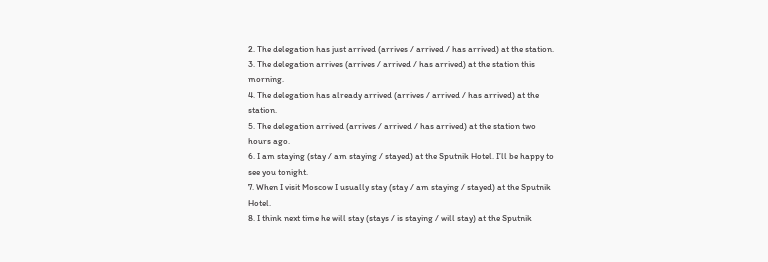2. The delegation has just arrived (arrives / arrived / has arrived) at the station.
3. The delegation arrives (arrives / arrived / has arrived) at the station this morning.
4. The delegation has already arrived (arrives / arrived / has arrived) at the station.
5. The delegation arrived (arrives / arrived / has arrived) at the station two hours ago.
6. I am staying (stay / am staying / stayed) at the Sputnik Hotel. I’ll be happy to see you tonight.
7. When I visit Moscow I usually stay (stay / am staying / stayed) at the Sputnik Hotel.
8. I think next time he will stay (stays / is staying / will stay) at the Sputnik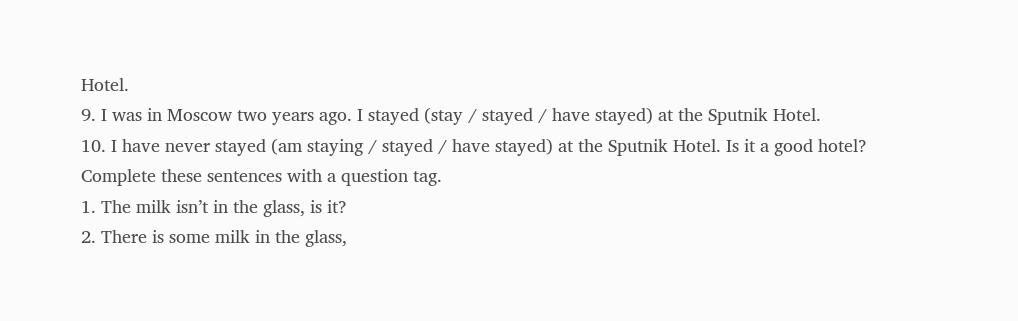Hotel.
9. I was in Moscow two years ago. I stayed (stay / stayed / have stayed) at the Sputnik Hotel.
10. I have never stayed (am staying / stayed / have stayed) at the Sputnik Hotel. Is it a good hotel?
Complete these sentences with a question tag.
1. The milk isn’t in the glass, is it?
2. There is some milk in the glass,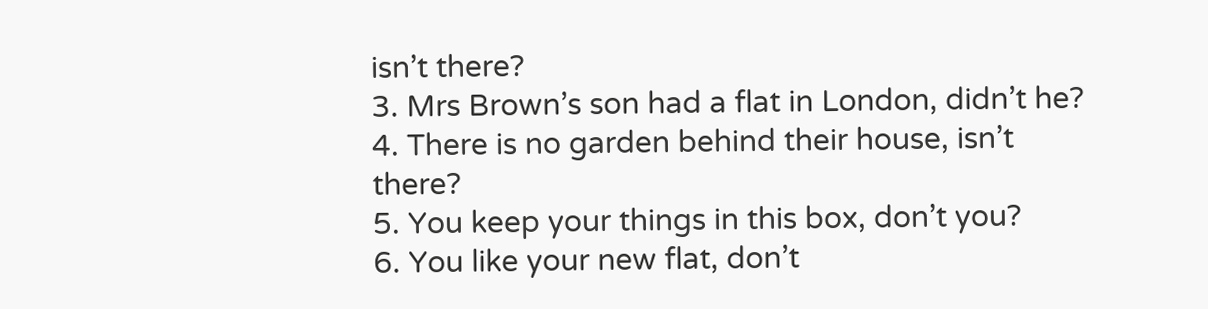isn’t there?
3. Mrs Brown’s son had a flat in London, didn’t he?
4. There is no garden behind their house, isn’t there?
5. You keep your things in this box, don’t you?
6. You like your new flat, don’t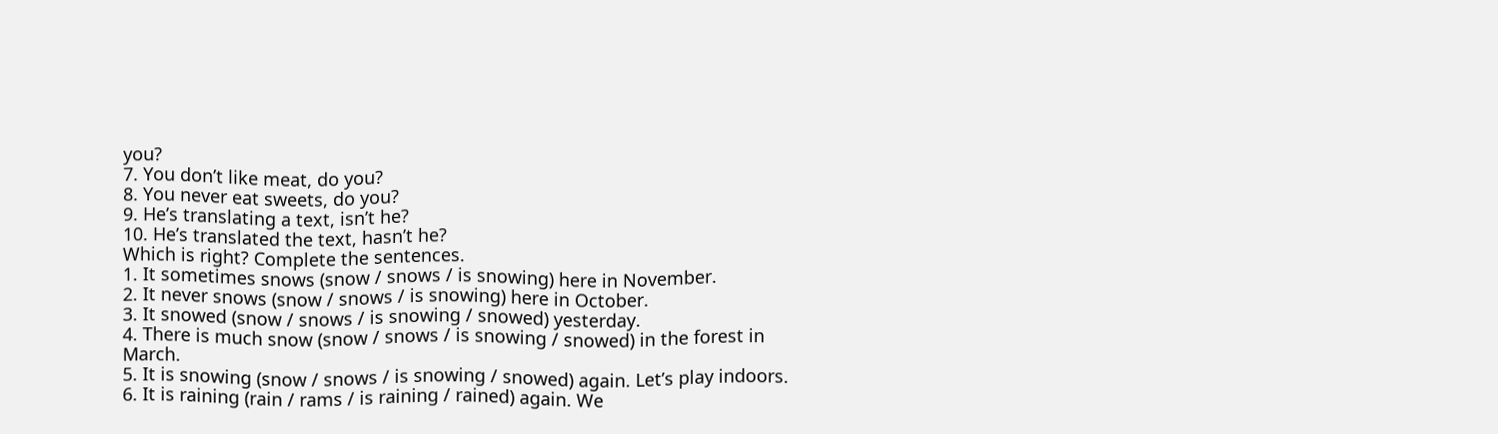you?
7. You don’t like meat, do you?
8. You never eat sweets, do you?
9. He’s translating a text, isn’t he?
10. He’s translated the text, hasn’t he?
Which is right? Complete the sentences.
1. It sometimes snows (snow / snows / is snowing) here in November.
2. It never snows (snow / snows / is snowing) here in October.
3. It snowed (snow / snows / is snowing / snowed) yesterday.
4. There is much snow (snow / snows / is snowing / snowed) in the forest in March.
5. It is snowing (snow / snows / is snowing / snowed) again. Let’s play indoors.
6. It is raining (rain / rams / is raining / rained) again. We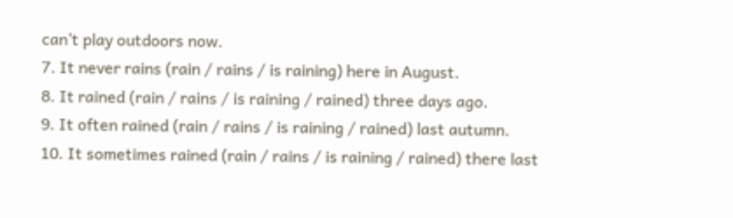can’t play outdoors now.
7. It never rains (rain / rains / is raining) here in August.
8. It rained (rain / rains / is raining / rained) three days ago.
9. It often rained (rain / rains / is raining / rained) last autumn.
10. It sometimes rained (rain / rains / is raining / rained) there last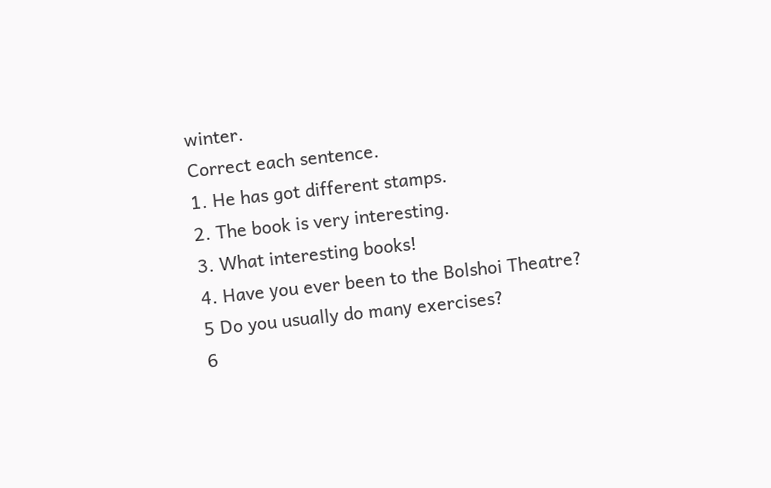winter.
Correct each sentence.
1. He has got different stamps.
2. The book is very interesting.
3. What interesting books!
4. Have уou ever been to the Bolshoi Theatre?
5 Do you usually do manу exercises?
6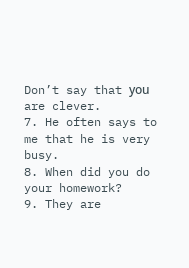Don’t say that уou are clever.
7. He often says to me that he is very busy.
8. When did you do your homework?
9. They are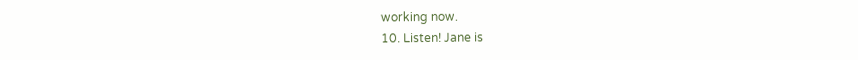working now.
10. Listen! Jane is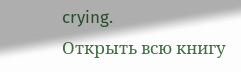crying.
Открыть всю книгу